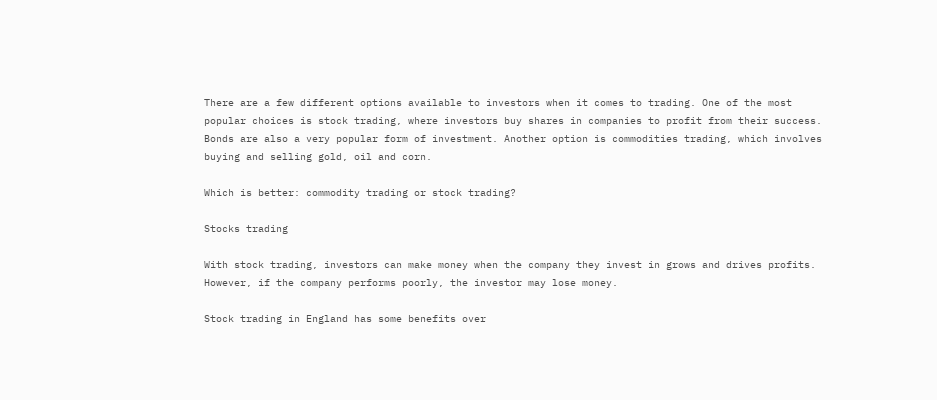There are a few different options available to investors when it comes to trading. One of the most popular choices is stock trading, where investors buy shares in companies to profit from their success. Bonds are also a very popular form of investment. Another option is commodities trading, which involves buying and selling gold, oil and corn.

Which is better: commodity trading or stock trading?

Stocks trading

With stock trading, investors can make money when the company they invest in grows and drives profits. However, if the company performs poorly, the investor may lose money.

Stock trading in England has some benefits over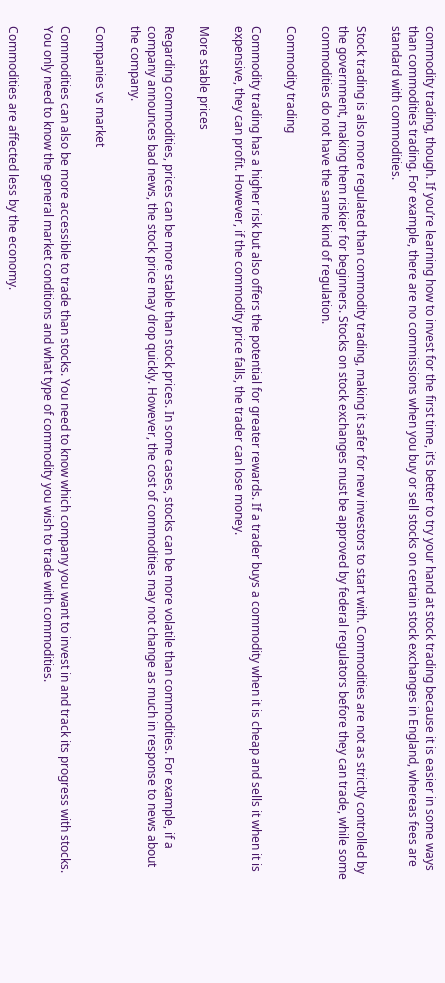commodity trading, though. If you’re learning how to invest for the first time, it’s better to try your hand at stock trading because it is easier in some ways than commodities trading. For example, there are no commissions when you buy or sell stocks on certain stock exchanges in England, whereas fees are standard with commodities.

Stock trading is also more regulated than commodity trading, making it safer for new investors to start with. Commodities are not as strictly controlled by the government, making them riskier for beginners. Stocks on stock exchanges must be approved by federal regulators before they can trade, while some commodities do not have the same kind of regulation.

Commodity trading

Commodity trading has a higher risk but also offers the potential for greater rewards. If a trader buys a commodity when it is cheap and sells it when it is expensive, they can profit. However, if the commodity price falls, the trader can lose money.

More stable prices

Regarding commodities, prices can be more stable than stock prices. In some cases, stocks can be more volatile than commodities. For example, if a company announces bad news, the stock price may drop quickly. However, the cost of commodities may not change as much in response to news about the company.

Companies vs market

Commodities can also be more accessible to trade than stocks. You need to know which company you want to invest in and track its progress with stocks. You only need to know the general market conditions and what type of commodity you wish to trade with commodities.

Commodities are affected less by the economy.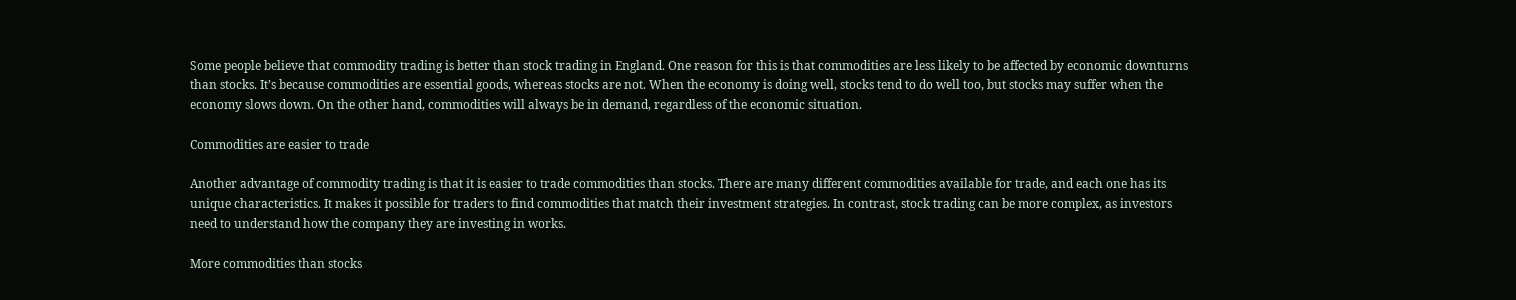Some people believe that commodity trading is better than stock trading in England. One reason for this is that commodities are less likely to be affected by economic downturns than stocks. It’s because commodities are essential goods, whereas stocks are not. When the economy is doing well, stocks tend to do well too, but stocks may suffer when the economy slows down. On the other hand, commodities will always be in demand, regardless of the economic situation.

Commodities are easier to trade

Another advantage of commodity trading is that it is easier to trade commodities than stocks. There are many different commodities available for trade, and each one has its unique characteristics. It makes it possible for traders to find commodities that match their investment strategies. In contrast, stock trading can be more complex, as investors need to understand how the company they are investing in works.

More commodities than stocks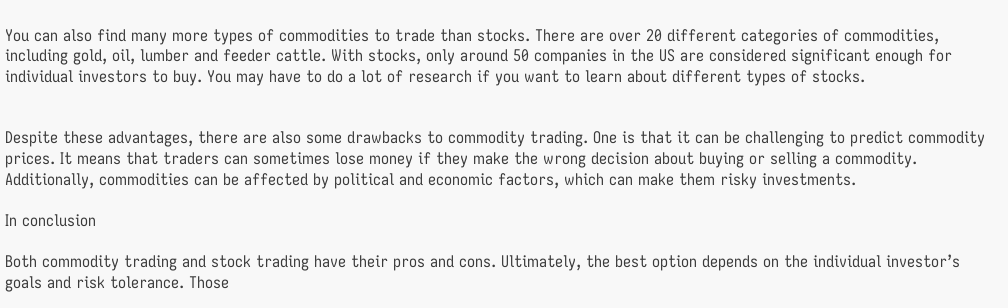You can also find many more types of commodities to trade than stocks. There are over 20 different categories of commodities, including gold, oil, lumber and feeder cattle. With stocks, only around 50 companies in the US are considered significant enough for individual investors to buy. You may have to do a lot of research if you want to learn about different types of stocks.


Despite these advantages, there are also some drawbacks to commodity trading. One is that it can be challenging to predict commodity prices. It means that traders can sometimes lose money if they make the wrong decision about buying or selling a commodity. Additionally, commodities can be affected by political and economic factors, which can make them risky investments.

In conclusion

Both commodity trading and stock trading have their pros and cons. Ultimately, the best option depends on the individual investor’s goals and risk tolerance. Those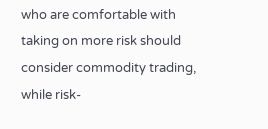who are comfortable with taking on more risk should consider commodity trading, while risk-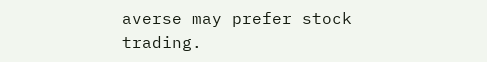averse may prefer stock trading.